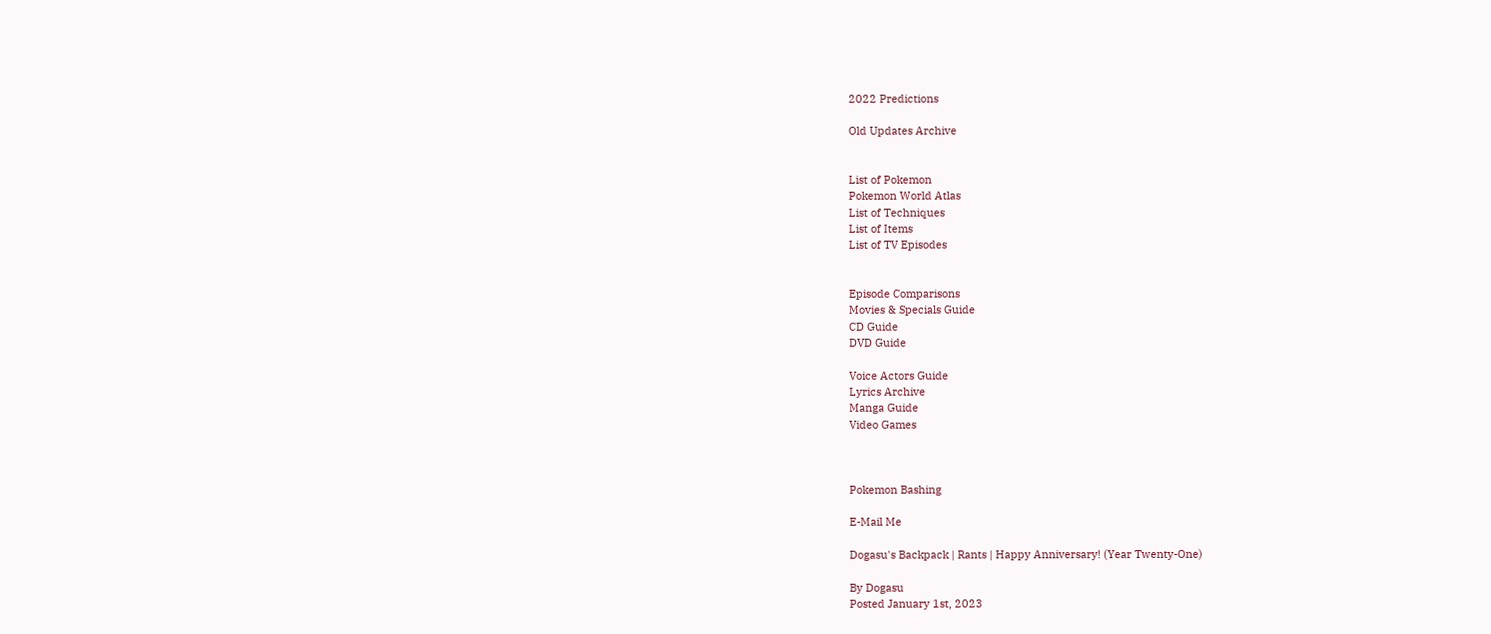2022 Predictions

Old Updates Archive


List of Pokemon
Pokemon World Atlas
List of Techniques
List of Items
List of TV Episodes


Episode Comparisons
Movies & Specials Guide
CD Guide
DVD Guide

Voice Actors Guide
Lyrics Archive
Manga Guide
Video Games



Pokemon Bashing

E-Mail Me

Dogasu's Backpack | Rants | Happy Anniversary! (Year Twenty-One)

By Dogasu
Posted January 1st, 2023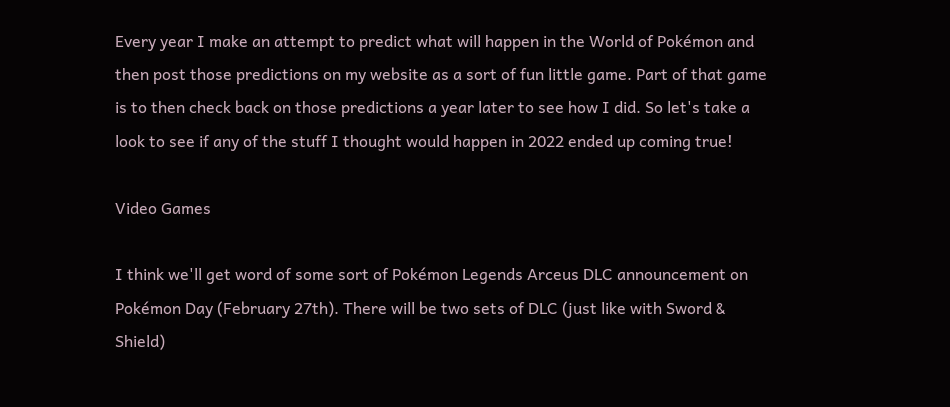Every year I make an attempt to predict what will happen in the World of Pokémon and then post those predictions on my website as a sort of fun little game. Part of that game is to then check back on those predictions a year later to see how I did. So let's take a look to see if any of the stuff I thought would happen in 2022 ended up coming true!

Video Games

I think we'll get word of some sort of Pokémon Legends Arceus DLC announcement on Pokémon Day (February 27th). There will be two sets of DLC (just like with Sword & Shield)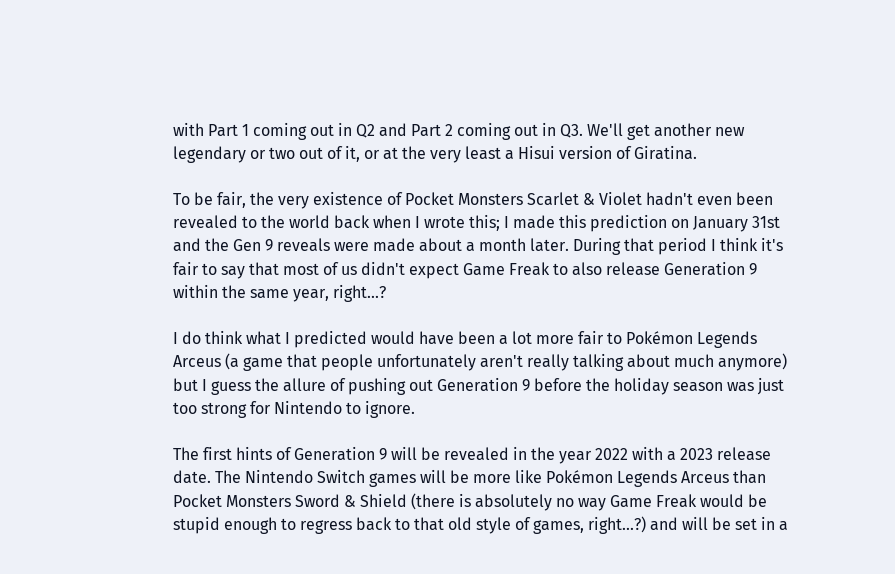with Part 1 coming out in Q2 and Part 2 coming out in Q3. We'll get another new legendary or two out of it, or at the very least a Hisui version of Giratina.

To be fair, the very existence of Pocket Monsters Scarlet & Violet hadn't even been revealed to the world back when I wrote this; I made this prediction on January 31st and the Gen 9 reveals were made about a month later. During that period I think it's fair to say that most of us didn't expect Game Freak to also release Generation 9 within the same year, right...?

I do think what I predicted would have been a lot more fair to Pokémon Legends Arceus (a game that people unfortunately aren't really talking about much anymore) but I guess the allure of pushing out Generation 9 before the holiday season was just too strong for Nintendo to ignore.

The first hints of Generation 9 will be revealed in the year 2022 with a 2023 release date. The Nintendo Switch games will be more like Pokémon Legends Arceus than Pocket Monsters Sword & Shield (there is absolutely no way Game Freak would be stupid enough to regress back to that old style of games, right...?) and will be set in a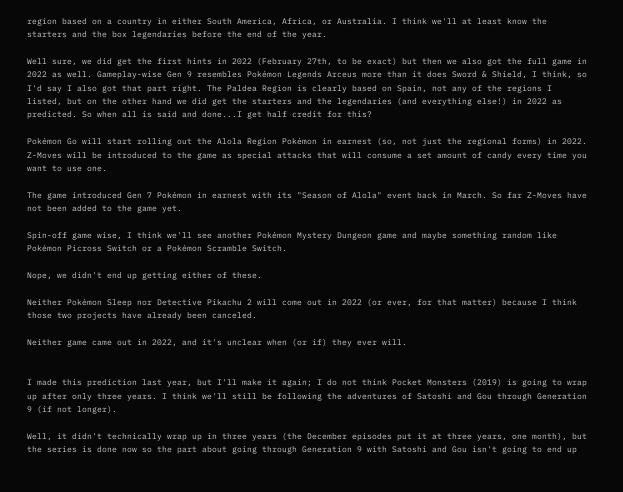region based on a country in either South America, Africa, or Australia. I think we'll at least know the starters and the box legendaries before the end of the year.

Well sure, we did get the first hints in 2022 (February 27th, to be exact) but then we also got the full game in 2022 as well. Gameplay-wise Gen 9 resembles Pokémon Legends Arceus more than it does Sword & Shield, I think, so I'd say I also got that part right. The Paldea Region is clearly based on Spain, not any of the regions I listed, but on the other hand we did get the starters and the legendaries (and everything else!) in 2022 as predicted. So when all is said and done...I get half credit for this?

Pokémon Go will start rolling out the Alola Region Pokémon in earnest (so, not just the regional forms) in 2022. Z-Moves will be introduced to the game as special attacks that will consume a set amount of candy every time you want to use one.

The game introduced Gen 7 Pokémon in earnest with its "Season of Alola" event back in March. So far Z-Moves have not been added to the game yet.

Spin-off game wise, I think we'll see another Pokémon Mystery Dungeon game and maybe something random like Pokémon Picross Switch or a Pokémon Scramble Switch.

Nope, we didn't end up getting either of these.

Neither Pokémon Sleep nor Detective Pikachu 2 will come out in 2022 (or ever, for that matter) because I think those two projects have already been canceled.

Neither game came out in 2022, and it's unclear when (or if) they ever will.


I made this prediction last year, but I'll make it again; I do not think Pocket Monsters (2019) is going to wrap up after only three years. I think we'll still be following the adventures of Satoshi and Gou through Generation 9 (if not longer).

Well, it didn't technically wrap up in three years (the December episodes put it at three years, one month), but the series is done now so the part about going through Generation 9 with Satoshi and Gou isn't going to end up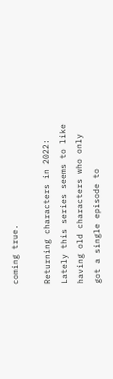coming true.

Returning characters in 2022:  Lately this series seems to like having old characters who only got a single episode to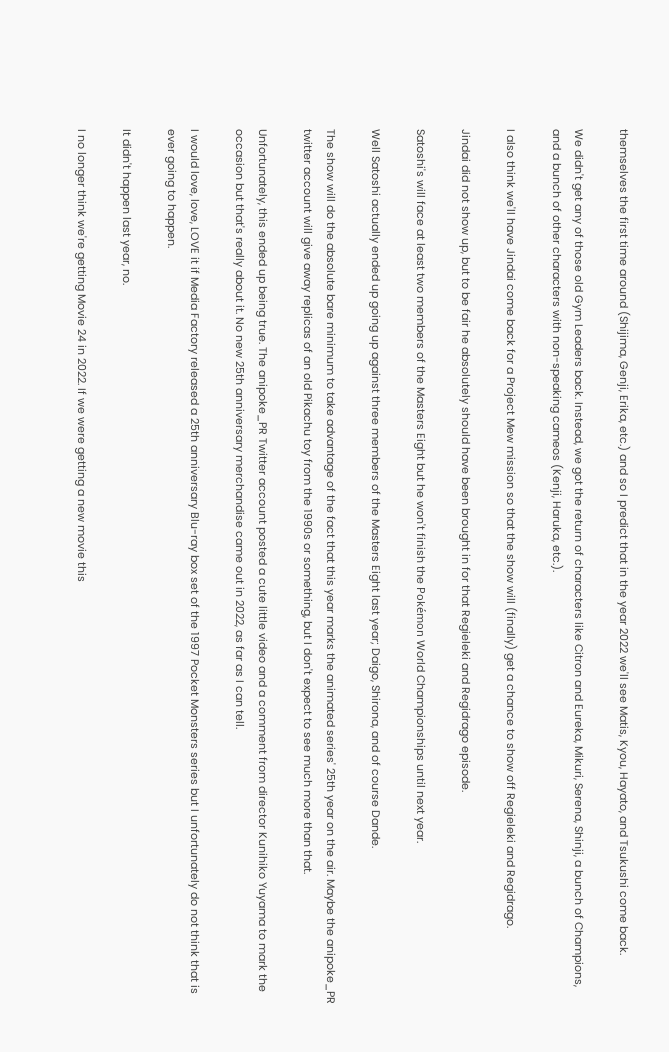themselves the first time around (Shijima, Genji, Erika, etc.) and so I predict that in the year 2022 we'll see Matis, Kyou, Hayato, and Tsukushi come back.

We didn't get any of those old Gym Leaders back. Instead, we got the return of characters like Citron and Eureka, Mikuri, Serena, Shinji, a bunch of Champions, and a bunch of other characters with non-speaking cameos (Kenji, Haruka, etc.).

I also think we'll have Jindai come back for a Project Mew mission so that the show will (finally) get a chance to show off Regieleki and Regidrago.

Jindai did not show up, but to be fair he absolutely should have been brought in for that Regieleki and Regidrago episode.

Satoshi's will face at least two members of the Masters Eight but he won't finish the Pokémon World Championships until next year.

Well Satoshi actually ended up going up against three members of the Masters Eight last year; Daigo, Shirona, and of course Dande.

The show will do the absolute bare minimum to take advantage of the fact that this year marks the animated series' 25th year on the air. Maybe the anipoke_PR twitter account will give away replicas of an old Pikachu toy from the 1990s or something, but I don't expect to see much more than that.

Unfortunately, this ended up being true. The anipoke_PR Twitter account posted a cute little video and a comment from director Kunihiko Yuyama to mark the occasion but that's really about it. No new 25th anniversary merchandise came out in 2022, as far as I can tell.

I would love, love, LOVE it if Media Factory released a 25th anniversary Blu-ray box set of the 1997 Pocket Monsters series but I unfortunately do not think that is ever going to happen.

It didn't happen last year, no.

I no longer think we're getting Movie 24 in 2022. If we were getting a new movie this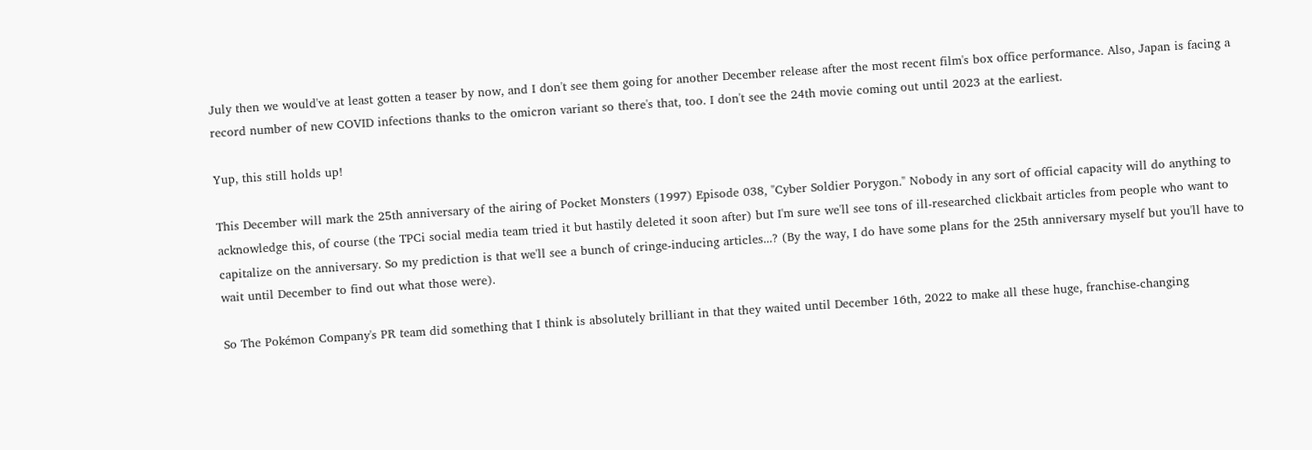July then we would've at least gotten a teaser by now, and I don't see them going for another December release after the most recent film's box office performance. Also, Japan is facing a record number of new COVID infections thanks to the omicron variant so there's that, too. I don't see the 24th movie coming out until 2023 at the earliest.

Yup, this still holds up!

This December will mark the 25th anniversary of the airing of Pocket Monsters (1997) Episode 038, "Cyber Soldier Porygon." Nobody in any sort of official capacity will do anything to acknowledge this, of course (the TPCi social media team tried it but hastily deleted it soon after) but I'm sure we'll see tons of ill-researched clickbait articles from people who want to capitalize on the anniversary. So my prediction is that we'll see a bunch of cringe-inducing articles...? (By the way, I do have some plans for the 25th anniversary myself but you'll have to wait until December to find out what those were).

So The Pokémon Company's PR team did something that I think is absolutely brilliant in that they waited until December 16th, 2022 to make all these huge, franchise-changing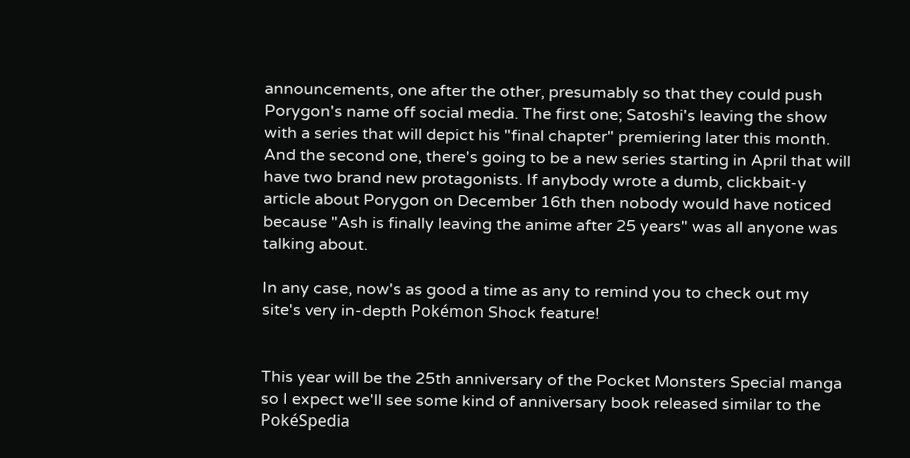announcements, one after the other, presumably so that they could push Porygon's name off social media. The first one; Satoshi's leaving the show with a series that will depict his "final chapter" premiering later this month. And the second one, there's going to be a new series starting in April that will have two brand new protagonists. If anybody wrote a dumb, clickbait-y article about Porygon on December 16th then nobody would have noticed because "Ash is finally leaving the anime after 25 years" was all anyone was talking about.

In any case, now's as good a time as any to remind you to check out my site's very in-depth Pokémon Shock feature!


This year will be the 25th anniversary of the Pocket Monsters Special manga so I expect we'll see some kind of anniversary book released similar to the PokéSpedia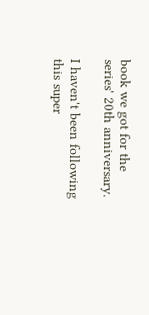book we got for the series' 20th anniversary.

I haven't been following this super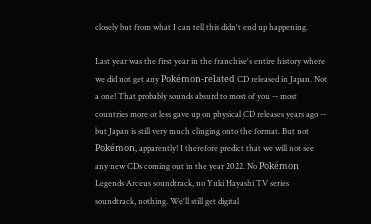closely but from what I can tell this didn't end up happening.

Last year was the first year in the franchise's entire history where we did not get any Pokémon-related CD released in Japan. Not a one! That probably sounds absurd to most of you -- most countries more or less gave up on physical CD releases years ago -- but Japan is still very much clinging onto the format. But not Pokémon, apparently! I therefore predict that we will not see any new CDs coming out in the year 2022. No Pokémon Legends Arceus soundtrack, no Yuki Hayashi TV series soundtrack, nothing. We'll still get digital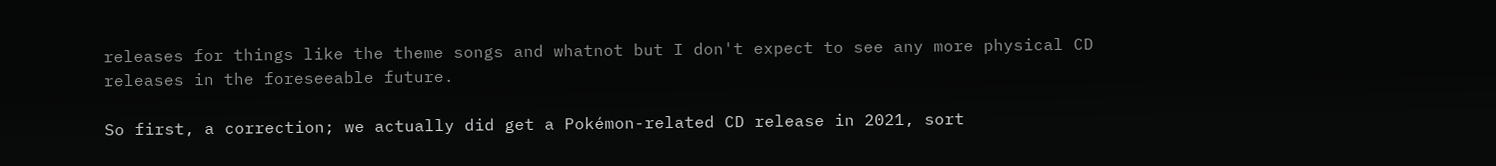releases for things like the theme songs and whatnot but I don't expect to see any more physical CD releases in the foreseeable future.

So first, a correction; we actually did get a Pokémon-related CD release in 2021, sort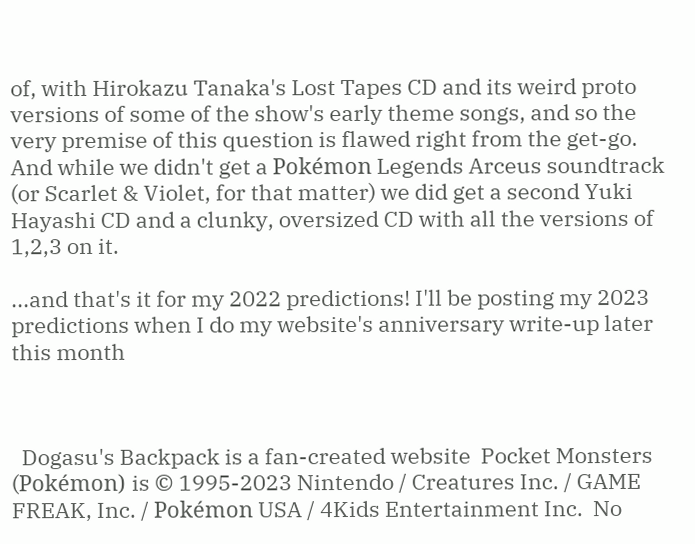of, with Hirokazu Tanaka's Lost Tapes CD and its weird proto versions of some of the show's early theme songs, and so the very premise of this question is flawed right from the get-go. And while we didn't get a Pokémon Legends Arceus soundtrack (or Scarlet & Violet, for that matter) we did get a second Yuki Hayashi CD and a clunky, oversized CD with all the versions of 1,2,3 on it.

...and that's it for my 2022 predictions! I'll be posting my 2023 predictions when I do my website's anniversary write-up later this month



  Dogasu's Backpack is a fan-created website  Pocket Monsters (Pokémon) is © 1995-2023 Nintendo / Creatures Inc. / GAME FREAK, Inc. / Pokémon USA / 4Kids Entertainment Inc.  No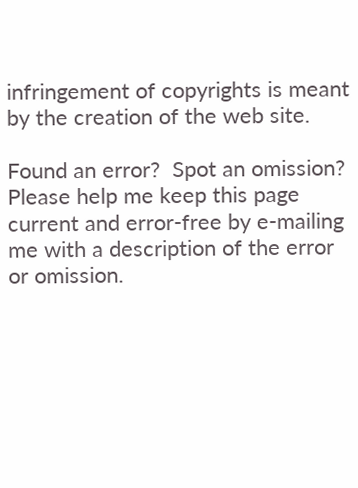infringement of copyrights is meant by the creation of the web site.

Found an error?  Spot an omission?  Please help me keep this page current and error-free by e-mailing me with a description of the error or omission.